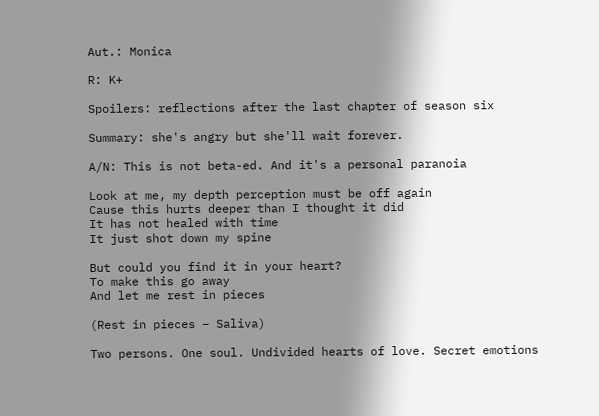Aut.: Monica

R: K+

Spoilers: reflections after the last chapter of season six

Summary: she's angry but she'll wait forever.

A/N: This is not beta-ed. And it's a personal paranoia

Look at me, my depth perception must be off again
Cause this hurts deeper than I thought it did
It has not healed with time
It just shot down my spine

But could you find it in your heart?
To make this go away
And let me rest in pieces

(Rest in pieces – Saliva)

Two persons. One soul. Undivided hearts of love. Secret emotions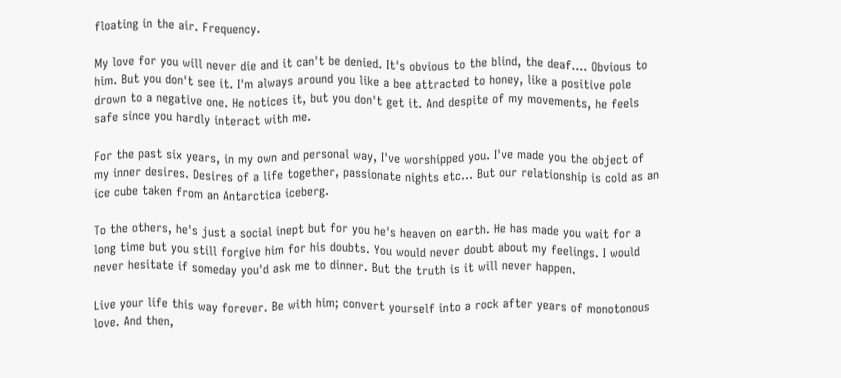floating in the air. Frequency.

My love for you will never die and it can't be denied. It's obvious to the blind, the deaf…. Obvious to him. But you don't see it. I'm always around you like a bee attracted to honey, like a positive pole drown to a negative one. He notices it, but you don't get it. And despite of my movements, he feels safe since you hardly interact with me.

For the past six years, in my own and personal way, I've worshipped you. I've made you the object of my inner desires. Desires of a life together, passionate nights etc… But our relationship is cold as an ice cube taken from an Antarctica iceberg.

To the others, he's just a social inept but for you he's heaven on earth. He has made you wait for a long time but you still forgive him for his doubts. You would never doubt about my feelings. I would never hesitate if someday you'd ask me to dinner. But the truth is it will never happen.

Live your life this way forever. Be with him; convert yourself into a rock after years of monotonous love. And then,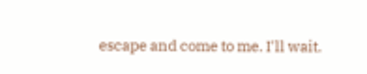escape and come to me. I'll wait.